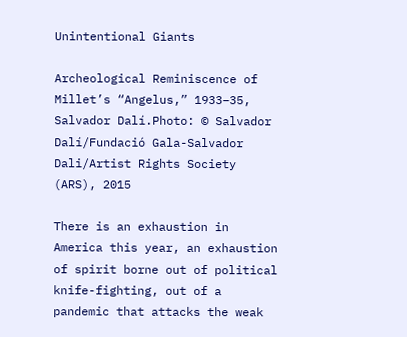Unintentional Giants

Archeological Reminiscence of Millet’s “Angelus,” 1933–35, Salvador Dalí.Photo: © Salvador Dalí/Fundació Gala-Salvador Dali/Artist Rights Society (ARS), 2015

There is an exhaustion in America this year, an exhaustion of spirit borne out of political knife-fighting, out of a pandemic that attacks the weak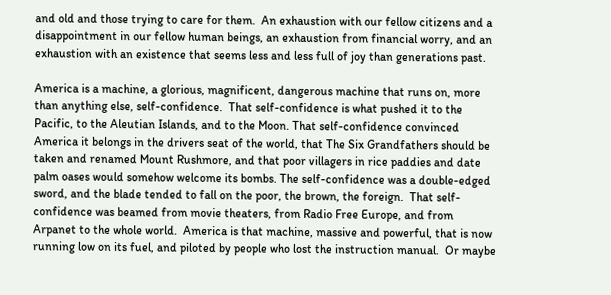and old and those trying to care for them.  An exhaustion with our fellow citizens and a disappointment in our fellow human beings, an exhaustion from financial worry, and an exhaustion with an existence that seems less and less full of joy than generations past.

America is a machine, a glorious, magnificent, dangerous machine that runs on, more than anything else, self-confidence.  That self-confidence is what pushed it to the Pacific, to the Aleutian Islands, and to the Moon. That self-confidence convinced America it belongs in the drivers seat of the world, that The Six Grandfathers should be taken and renamed Mount Rushmore, and that poor villagers in rice paddies and date palm oases would somehow welcome its bombs. The self-confidence was a double-edged sword, and the blade tended to fall on the poor, the brown, the foreign.  That self-confidence was beamed from movie theaters, from Radio Free Europe, and from Arpanet to the whole world.  America is that machine, massive and powerful, that is now running low on its fuel, and piloted by people who lost the instruction manual.  Or maybe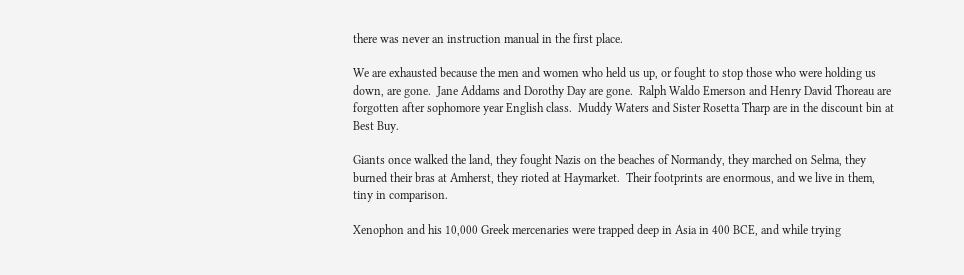there was never an instruction manual in the first place.

We are exhausted because the men and women who held us up, or fought to stop those who were holding us down, are gone.  Jane Addams and Dorothy Day are gone.  Ralph Waldo Emerson and Henry David Thoreau are forgotten after sophomore year English class.  Muddy Waters and Sister Rosetta Tharp are in the discount bin at Best Buy.

Giants once walked the land, they fought Nazis on the beaches of Normandy, they marched on Selma, they burned their bras at Amherst, they rioted at Haymarket.  Their footprints are enormous, and we live in them, tiny in comparison.

Xenophon and his 10,000 Greek mercenaries were trapped deep in Asia in 400 BCE, and while trying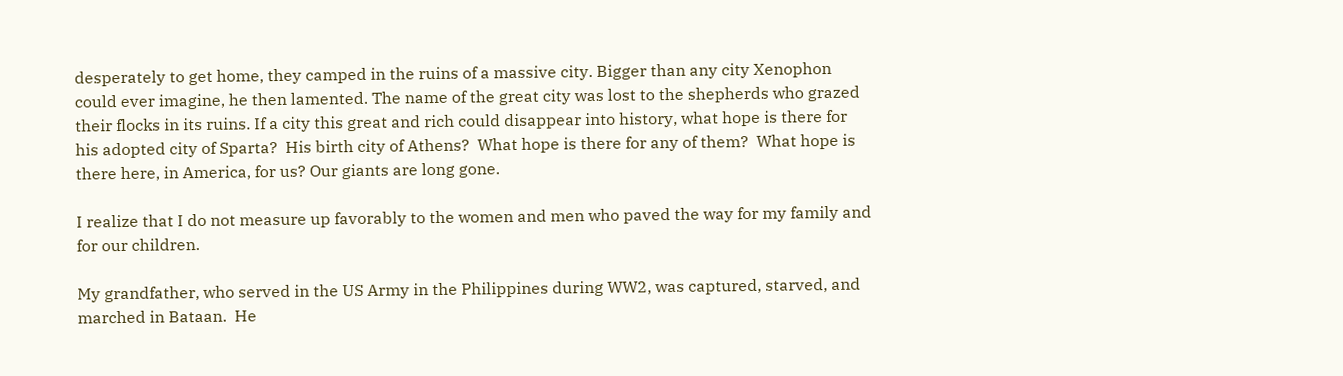desperately to get home, they camped in the ruins of a massive city. Bigger than any city Xenophon could ever imagine, he then lamented. The name of the great city was lost to the shepherds who grazed their flocks in its ruins. If a city this great and rich could disappear into history, what hope is there for his adopted city of Sparta?  His birth city of Athens?  What hope is there for any of them?  What hope is there here, in America, for us? Our giants are long gone.

I realize that I do not measure up favorably to the women and men who paved the way for my family and for our children.

My grandfather, who served in the US Army in the Philippines during WW2, was captured, starved, and marched in Bataan.  He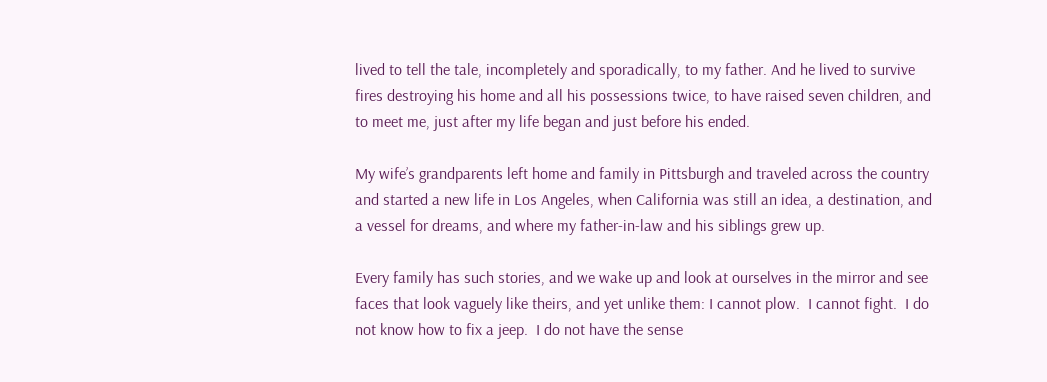lived to tell the tale, incompletely and sporadically, to my father. And he lived to survive fires destroying his home and all his possessions twice, to have raised seven children, and to meet me, just after my life began and just before his ended.

My wife’s grandparents left home and family in Pittsburgh and traveled across the country and started a new life in Los Angeles, when California was still an idea, a destination, and a vessel for dreams, and where my father-in-law and his siblings grew up.

Every family has such stories, and we wake up and look at ourselves in the mirror and see faces that look vaguely like theirs, and yet unlike them: I cannot plow.  I cannot fight.  I do not know how to fix a jeep.  I do not have the sense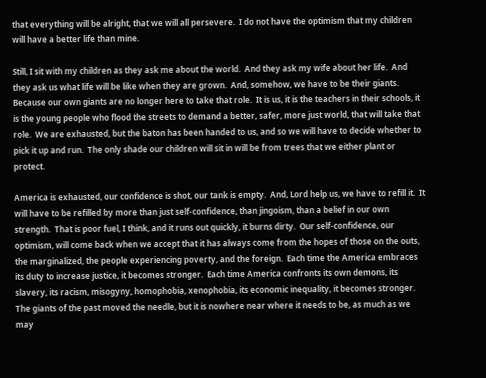that everything will be alright, that we will all persevere.  I do not have the optimism that my children will have a better life than mine.

Still, I sit with my children as they ask me about the world.  And they ask my wife about her life.  And they ask us what life will be like when they are grown.  And, somehow, we have to be their giants.  Because our own giants are no longer here to take that role.  It is us, it is the teachers in their schools, it is the young people who flood the streets to demand a better, safer, more just world, that will take that role.  We are exhausted, but the baton has been handed to us, and so we will have to decide whether to pick it up and run.  The only shade our children will sit in will be from trees that we either plant or protect.

America is exhausted, our confidence is shot, our tank is empty.  And, Lord help us, we have to refill it.  It will have to be refilled by more than just self-confidence, than jingoism, than a belief in our own strength.  That is poor fuel, I think, and it runs out quickly, it burns dirty.  Our self-confidence, our optimism, will come back when we accept that it has always come from the hopes of those on the outs, the marginalized, the people experiencing poverty, and the foreign.  Each time the America embraces its duty to increase justice, it becomes stronger.  Each time America confronts its own demons, its slavery, its racism, misogyny, homophobia, xenophobia, its economic inequality, it becomes stronger.  The giants of the past moved the needle, but it is nowhere near where it needs to be, as much as we may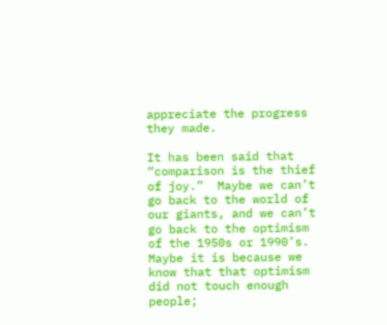appreciate the progress they made.

It has been said that “comparison is the thief of joy.”  Maybe we can’t go back to the world of our giants, and we can’t go back to the optimism of the 1950s or 1990’s.  Maybe it is because we know that that optimism did not touch enough people;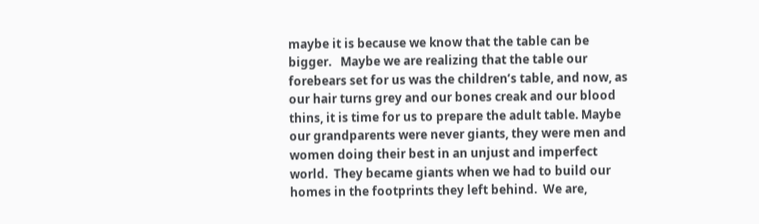maybe it is because we know that the table can be bigger.   Maybe we are realizing that the table our forebears set for us was the children’s table, and now, as our hair turns grey and our bones creak and our blood thins, it is time for us to prepare the adult table. Maybe our grandparents were never giants, they were men and women doing their best in an unjust and imperfect world.  They became giants when we had to build our homes in the footprints they left behind.  We are,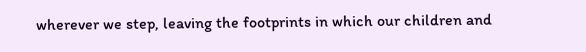wherever we step, leaving the footprints in which our children and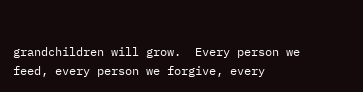grandchildren will grow.  Every person we feed, every person we forgive, every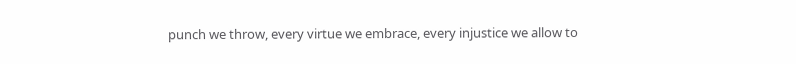punch we throw, every virtue we embrace, every injustice we allow to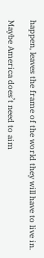happen, leaves the frame of the world they will have to live in.

Maybe America does’t need to aim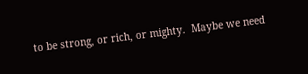to be strong, or rich, or mighty.  Maybe we need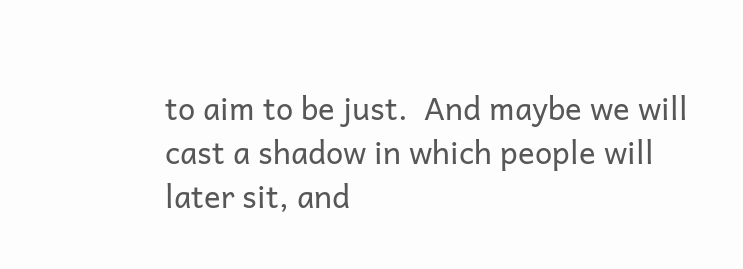to aim to be just.  And maybe we will cast a shadow in which people will later sit, and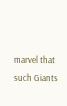marvel that such Giants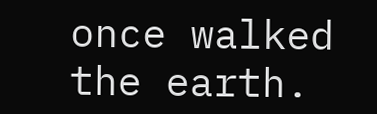once walked the earth.